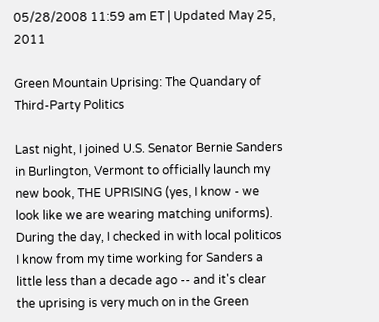05/28/2008 11:59 am ET | Updated May 25, 2011

Green Mountain Uprising: The Quandary of Third-Party Politics

Last night, I joined U.S. Senator Bernie Sanders in Burlington, Vermont to officially launch my new book, THE UPRISING (yes, I know - we look like we are wearing matching uniforms). During the day, I checked in with local politicos I know from my time working for Sanders a little less than a decade ago -- and it's clear the uprising is very much on in the Green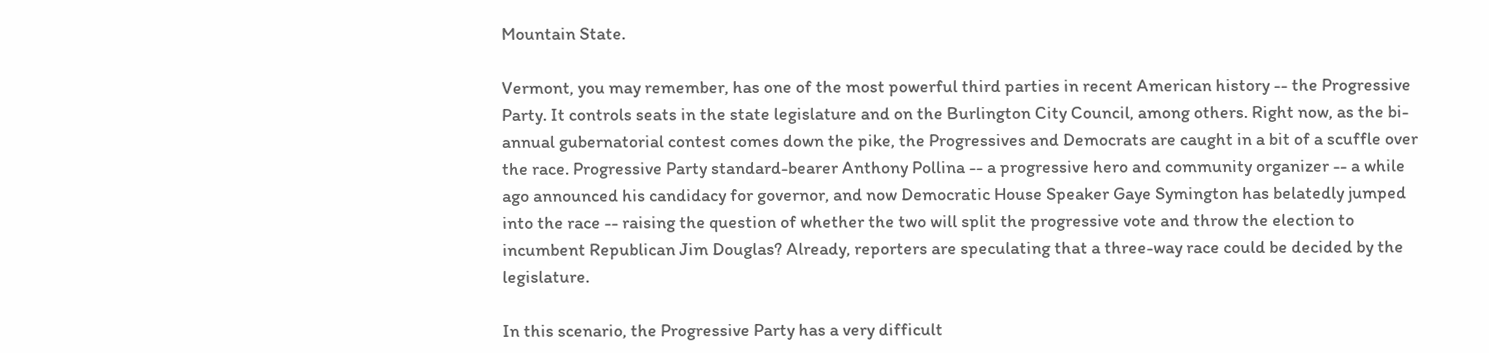Mountain State.

Vermont, you may remember, has one of the most powerful third parties in recent American history -- the Progressive Party. It controls seats in the state legislature and on the Burlington City Council, among others. Right now, as the bi-annual gubernatorial contest comes down the pike, the Progressives and Democrats are caught in a bit of a scuffle over the race. Progressive Party standard-bearer Anthony Pollina -- a progressive hero and community organizer -- a while ago announced his candidacy for governor, and now Democratic House Speaker Gaye Symington has belatedly jumped into the race -- raising the question of whether the two will split the progressive vote and throw the election to incumbent Republican Jim Douglas? Already, reporters are speculating that a three-way race could be decided by the legislature.

In this scenario, the Progressive Party has a very difficult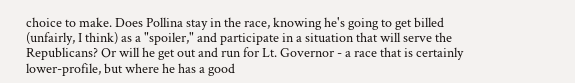choice to make. Does Pollina stay in the race, knowing he's going to get billed (unfairly, I think) as a "spoiler," and participate in a situation that will serve the Republicans? Or will he get out and run for Lt. Governor - a race that is certainly lower-profile, but where he has a good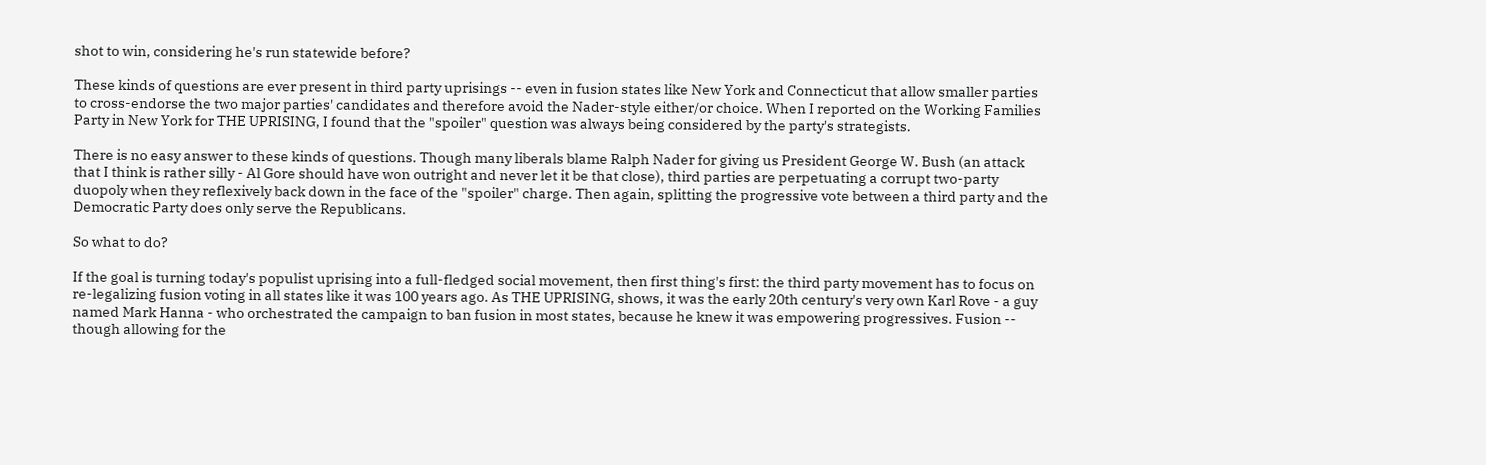shot to win, considering he's run statewide before?

These kinds of questions are ever present in third party uprisings -- even in fusion states like New York and Connecticut that allow smaller parties to cross-endorse the two major parties' candidates and therefore avoid the Nader-style either/or choice. When I reported on the Working Families Party in New York for THE UPRISING, I found that the "spoiler" question was always being considered by the party's strategists.

There is no easy answer to these kinds of questions. Though many liberals blame Ralph Nader for giving us President George W. Bush (an attack that I think is rather silly - Al Gore should have won outright and never let it be that close), third parties are perpetuating a corrupt two-party duopoly when they reflexively back down in the face of the "spoiler" charge. Then again, splitting the progressive vote between a third party and the Democratic Party does only serve the Republicans.

So what to do?

If the goal is turning today's populist uprising into a full-fledged social movement, then first thing's first: the third party movement has to focus on re-legalizing fusion voting in all states like it was 100 years ago. As THE UPRISING, shows, it was the early 20th century's very own Karl Rove - a guy named Mark Hanna - who orchestrated the campaign to ban fusion in most states, because he knew it was empowering progressives. Fusion -- though allowing for the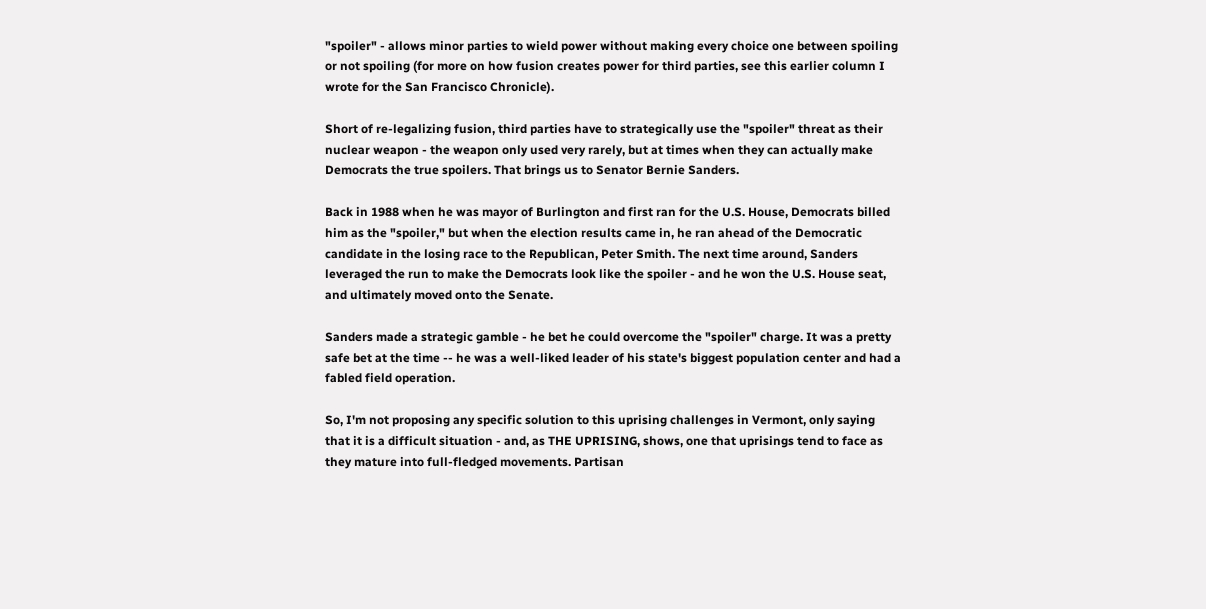"spoiler" - allows minor parties to wield power without making every choice one between spoiling or not spoiling (for more on how fusion creates power for third parties, see this earlier column I wrote for the San Francisco Chronicle).

Short of re-legalizing fusion, third parties have to strategically use the "spoiler" threat as their nuclear weapon - the weapon only used very rarely, but at times when they can actually make Democrats the true spoilers. That brings us to Senator Bernie Sanders.

Back in 1988 when he was mayor of Burlington and first ran for the U.S. House, Democrats billed him as the "spoiler," but when the election results came in, he ran ahead of the Democratic candidate in the losing race to the Republican, Peter Smith. The next time around, Sanders leveraged the run to make the Democrats look like the spoiler - and he won the U.S. House seat, and ultimately moved onto the Senate.

Sanders made a strategic gamble - he bet he could overcome the "spoiler" charge. It was a pretty safe bet at the time -- he was a well-liked leader of his state's biggest population center and had a fabled field operation.

So, I'm not proposing any specific solution to this uprising challenges in Vermont, only saying that it is a difficult situation - and, as THE UPRISING, shows, one that uprisings tend to face as they mature into full-fledged movements. Partisan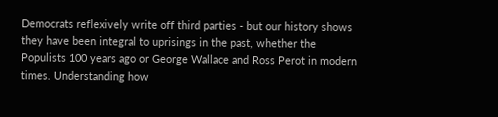Democrats reflexively write off third parties - but our history shows they have been integral to uprisings in the past, whether the Populists 100 years ago or George Wallace and Ross Perot in modern times. Understanding how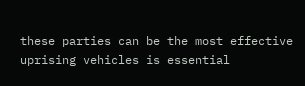these parties can be the most effective uprising vehicles is essential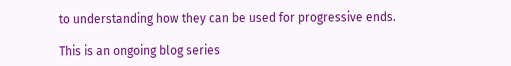to understanding how they can be used for progressive ends.

This is an ongoing blog series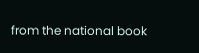from the national book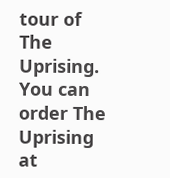tour of The Uprising. You can order The Uprising at